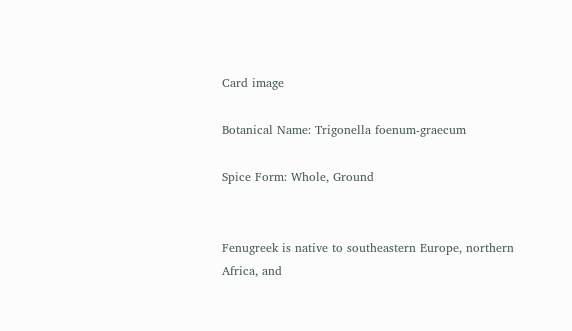Card image

Botanical Name: Trigonella foenum-graecum

Spice Form: Whole, Ground


Fenugreek is native to southeastern Europe, northern Africa, and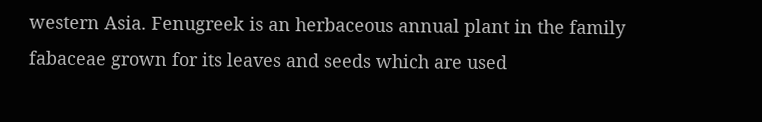western Asia. Fenugreek is an herbaceous annual plant in the family fabaceae grown for its leaves and seeds which are used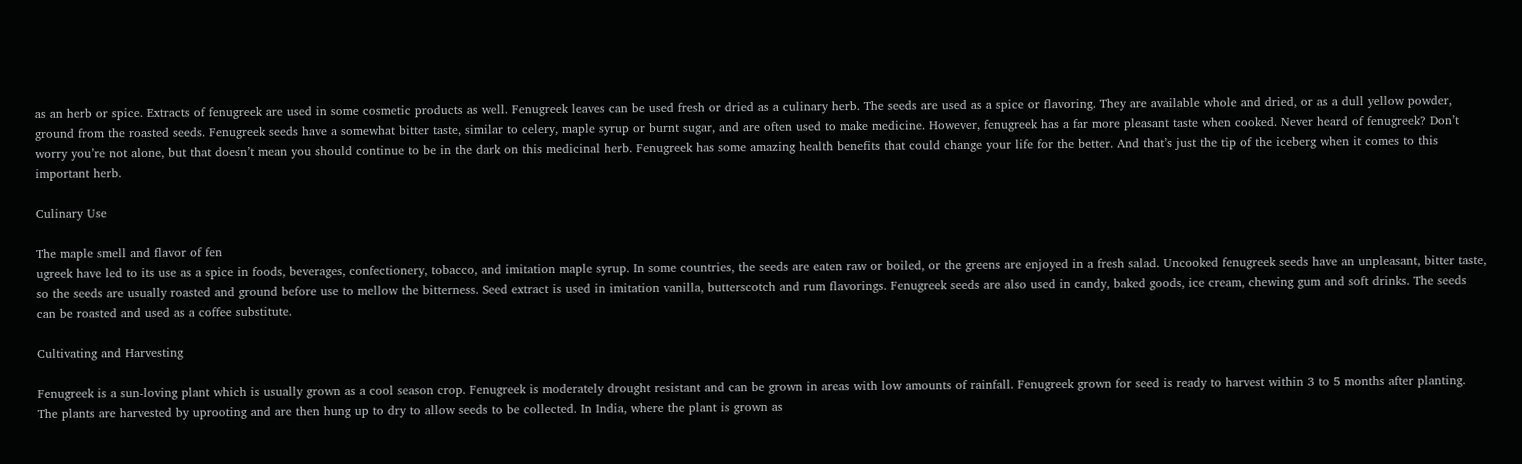as an herb or spice. Extracts of fenugreek are used in some cosmetic products as well. Fenugreek leaves can be used fresh or dried as a culinary herb. The seeds are used as a spice or flavoring. They are available whole and dried, or as a dull yellow powder, ground from the roasted seeds. Fenugreek seeds have a somewhat bitter taste, similar to celery, maple syrup or burnt sugar, and are often used to make medicine. However, fenugreek has a far more pleasant taste when cooked. Never heard of fenugreek? Don’t worry you’re not alone, but that doesn’t mean you should continue to be in the dark on this medicinal herb. Fenugreek has some amazing health benefits that could change your life for the better. And that’s just the tip of the iceberg when it comes to this important herb.

Culinary Use

The maple smell and flavor of fen
ugreek have led to its use as a spice in foods, beverages, confectionery, tobacco, and imitation maple syrup. In some countries, the seeds are eaten raw or boiled, or the greens are enjoyed in a fresh salad. Uncooked fenugreek seeds have an unpleasant, bitter taste, so the seeds are usually roasted and ground before use to mellow the bitterness. Seed extract is used in imitation vanilla, butterscotch and rum flavorings. Fenugreek seeds are also used in candy, baked goods, ice cream, chewing gum and soft drinks. The seeds can be roasted and used as a coffee substitute.

Cultivating and Harvesting

Fenugreek is a sun-loving plant which is usually grown as a cool season crop. Fenugreek is moderately drought resistant and can be grown in areas with low amounts of rainfall. Fenugreek grown for seed is ready to harvest within 3 to 5 months after planting. The plants are harvested by uprooting and are then hung up to dry to allow seeds to be collected. In India, where the plant is grown as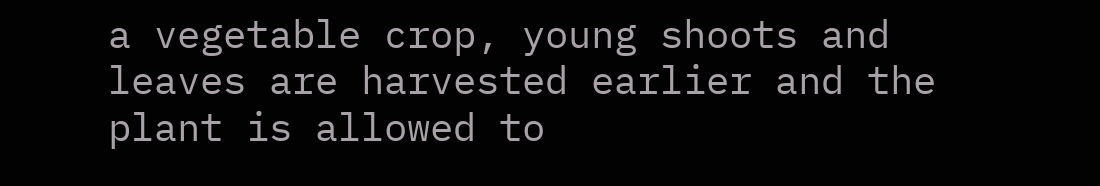a vegetable crop, young shoots and leaves are harvested earlier and the plant is allowed to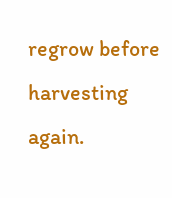regrow before harvesting again.